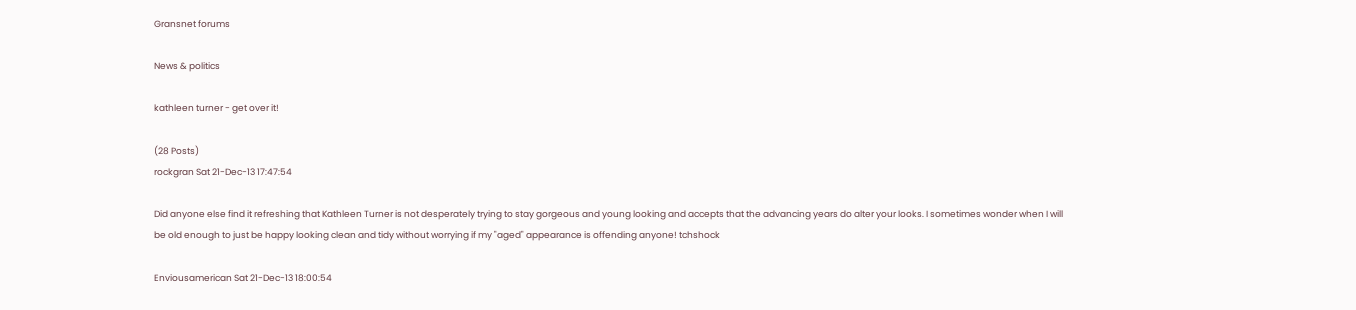Gransnet forums

News & politics

kathleen turner - get over it!

(28 Posts)
rockgran Sat 21-Dec-13 17:47:54

Did anyone else find it refreshing that Kathleen Turner is not desperately trying to stay gorgeous and young looking and accepts that the advancing years do alter your looks. I sometimes wonder when I will be old enough to just be happy looking clean and tidy without worrying if my "aged" appearance is offending anyone! tchshock

Enviousamerican Sat 21-Dec-13 18:00:54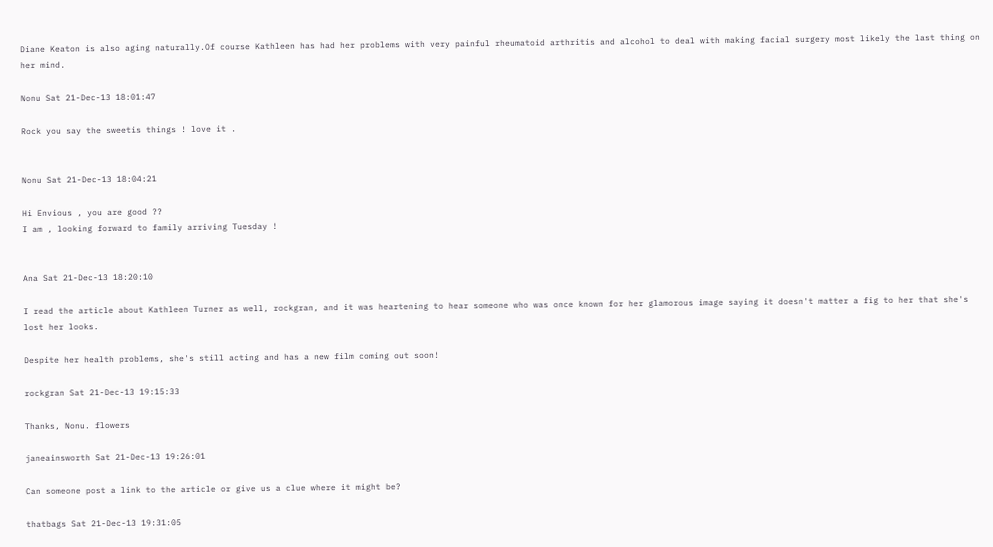Diane Keaton is also aging naturally.Of course Kathleen has had her problems with very painful rheumatoid arthritis and alcohol to deal with making facial surgery most likely the last thing on her mind.

Nonu Sat 21-Dec-13 18:01:47

Rock you say the sweetis things ! love it .


Nonu Sat 21-Dec-13 18:04:21

Hi Envious , you are good ??
I am , looking forward to family arriving Tuesday !


Ana Sat 21-Dec-13 18:20:10

I read the article about Kathleen Turner as well, rockgran, and it was heartening to hear someone who was once known for her glamorous image saying it doesn't matter a fig to her that she's lost her looks.

Despite her health problems, she's still acting and has a new film coming out soon!

rockgran Sat 21-Dec-13 19:15:33

Thanks, Nonu. flowers

janeainsworth Sat 21-Dec-13 19:26:01

Can someone post a link to the article or give us a clue where it might be?

thatbags Sat 21-Dec-13 19:31:05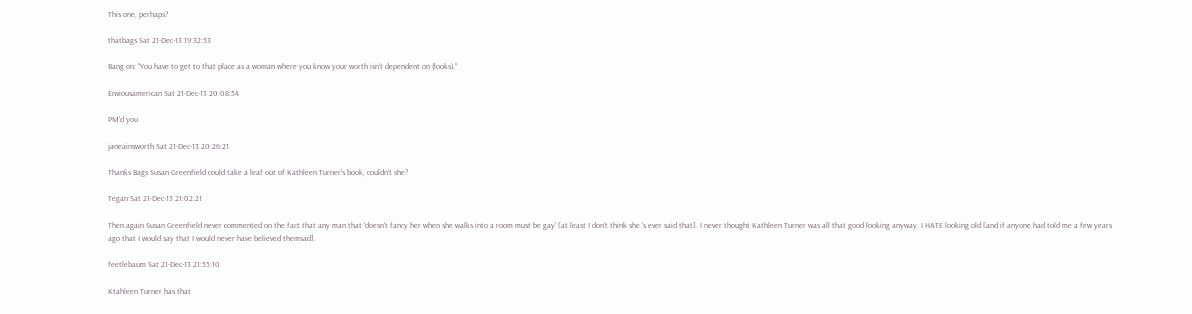This one, perhaps?

thatbags Sat 21-Dec-13 19:32:53

Bang on: "You have to get to that place as a woman where you know your worth isn't dependent on (looks)."

Enviousamerican Sat 21-Dec-13 20:08:54

PM'd you

janeainsworth Sat 21-Dec-13 20:26:21

Thanks Bags Susan Greenfield could take a leaf out of Kathleen Turner's book, couldn't she?

Tegan Sat 21-Dec-13 21:02:21

Then again Susan Greenfield never commented on the fact that any man that 'doesn't fancy her when she walks into a room must be gay' [at least I don't think she 's ever said that]. I never thought Kathleen Turner was all that good looking anyway. I HATE looking old [and if anyone had told me a few years ago that I would say that I would never have believed themsad].

feetlebaum Sat 21-Dec-13 21:55:10

Ktahleen Turner has that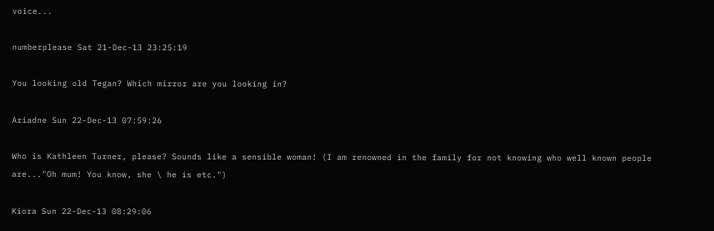voice...

numberplease Sat 21-Dec-13 23:25:19

You looking old Tegan? Which mirror are you looking in?

Ariadne Sun 22-Dec-13 07:59:26

Who is Kathleen Turner, please? Sounds like a sensible woman! (I am renowned in the family for not knowing who well known people are..."Oh mum! You know, she \ he is etc.")

Kiora Sun 22-Dec-13 08:29:06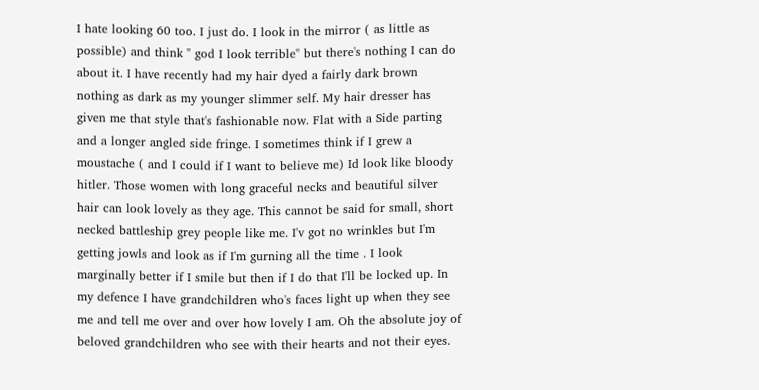I hate looking 60 too. I just do. I look in the mirror ( as little as possible) and think " god I look terrible" but there's nothing I can do about it. I have recently had my hair dyed a fairly dark brown nothing as dark as my younger slimmer self. My hair dresser has given me that style that's fashionable now. Flat with a Side parting and a longer angled side fringe. I sometimes think if I grew a moustache ( and I could if I want to believe me) Id look like bloody hitler. Those women with long graceful necks and beautiful silver hair can look lovely as they age. This cannot be said for small, short necked battleship grey people like me. I'v got no wrinkles but I'm getting jowls and look as if I'm gurning all the time . I look marginally better if I smile but then if I do that I'll be locked up. In my defence I have grandchildren who's faces light up when they see me and tell me over and over how lovely I am. Oh the absolute joy of beloved grandchildren who see with their hearts and not their eyes.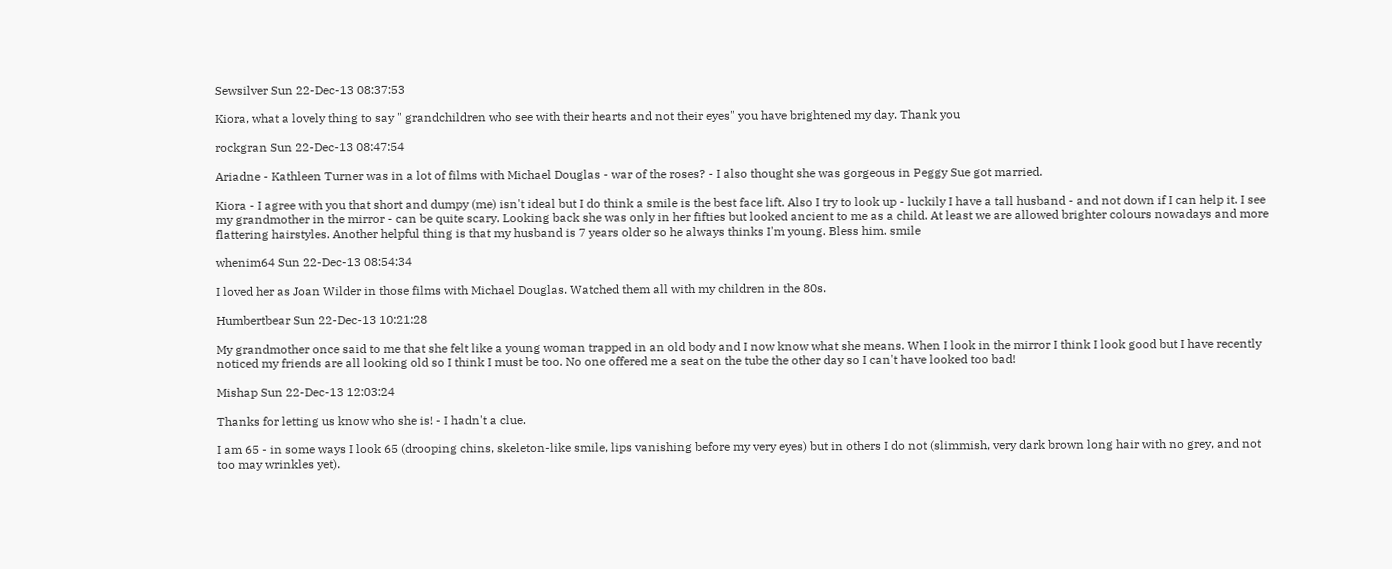Sewsilver Sun 22-Dec-13 08:37:53

Kiora, what a lovely thing to say " grandchildren who see with their hearts and not their eyes" you have brightened my day. Thank you

rockgran Sun 22-Dec-13 08:47:54

Ariadne - Kathleen Turner was in a lot of films with Michael Douglas - war of the roses? - I also thought she was gorgeous in Peggy Sue got married.

Kiora - I agree with you that short and dumpy (me) isn't ideal but I do think a smile is the best face lift. Also I try to look up - luckily I have a tall husband - and not down if I can help it. I see my grandmother in the mirror - can be quite scary. Looking back she was only in her fifties but looked ancient to me as a child. At least we are allowed brighter colours nowadays and more flattering hairstyles. Another helpful thing is that my husband is 7 years older so he always thinks I'm young. Bless him. smile

whenim64 Sun 22-Dec-13 08:54:34

I loved her as Joan Wilder in those films with Michael Douglas. Watched them all with my children in the 80s.

Humbertbear Sun 22-Dec-13 10:21:28

My grandmother once said to me that she felt like a young woman trapped in an old body and I now know what she means. When I look in the mirror I think I look good but I have recently noticed my friends are all looking old so I think I must be too. No one offered me a seat on the tube the other day so I can't have looked too bad!

Mishap Sun 22-Dec-13 12:03:24

Thanks for letting us know who she is! - I hadn't a clue.

I am 65 - in some ways I look 65 (drooping chins, skeleton-like smile, lips vanishing before my very eyes) but in others I do not (slimmish, very dark brown long hair with no grey, and not too may wrinkles yet).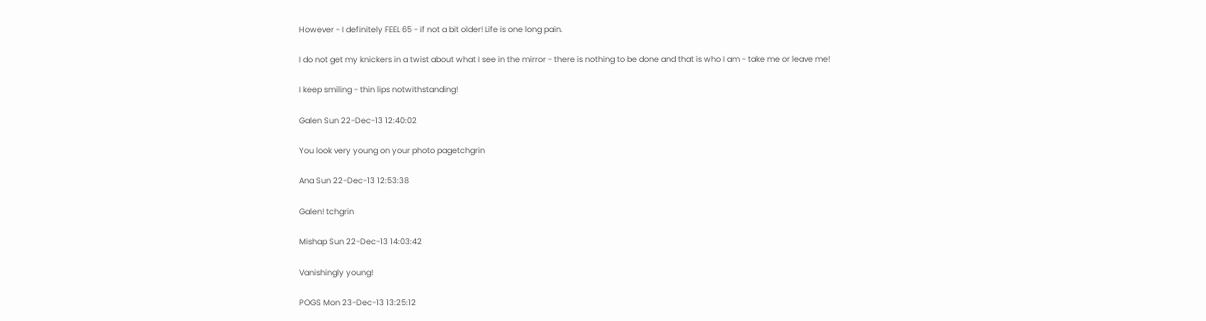However - I definitely FEEL 65 - if not a bit older! Life is one long pain.

I do not get my knickers in a twist about what I see in the mirror - there is nothing to be done and that is who I am - take me or leave me!

I keep smiling - thin lips notwithstanding!

Galen Sun 22-Dec-13 12:40:02

You look very young on your photo pagetchgrin

Ana Sun 22-Dec-13 12:53:38

Galen! tchgrin

Mishap Sun 22-Dec-13 14:03:42

Vanishingly young!

POGS Mon 23-Dec-13 13:25:12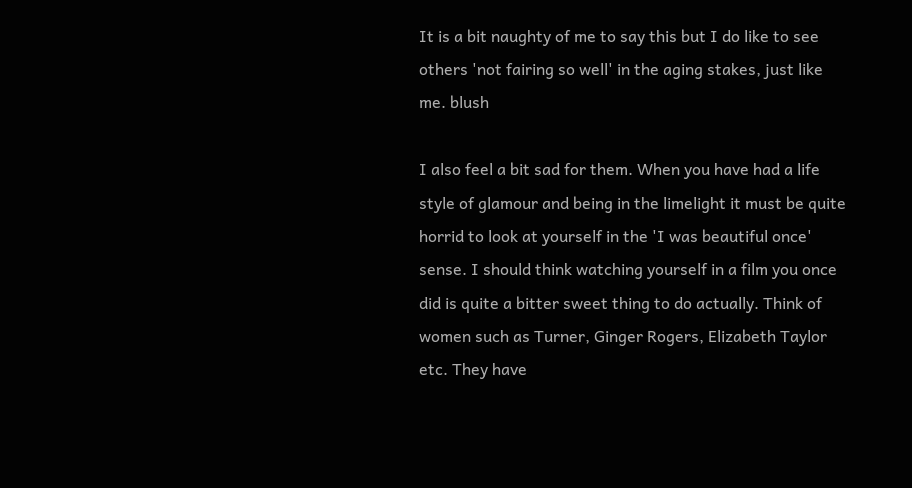It is a bit naughty of me to say this but I do like to see others 'not fairing so well' in the aging stakes, just like me. blush

I also feel a bit sad for them. When you have had a life style of glamour and being in the limelight it must be quite horrid to look at yourself in the 'I was beautiful once' sense. I should think watching yourself in a film you once did is quite a bitter sweet thing to do actually. Think of women such as Turner, Ginger Rogers, Elizabeth Taylor etc. They have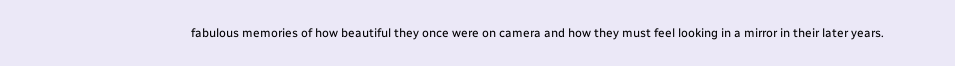fabulous memories of how beautiful they once were on camera and how they must feel looking in a mirror in their later years.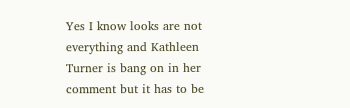Yes I know looks are not everything and Kathleen Turner is bang on in her comment but it has to be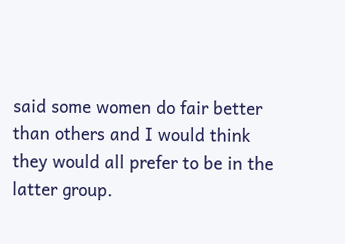said some women do fair better than others and I would think they would all prefer to be in the latter group.